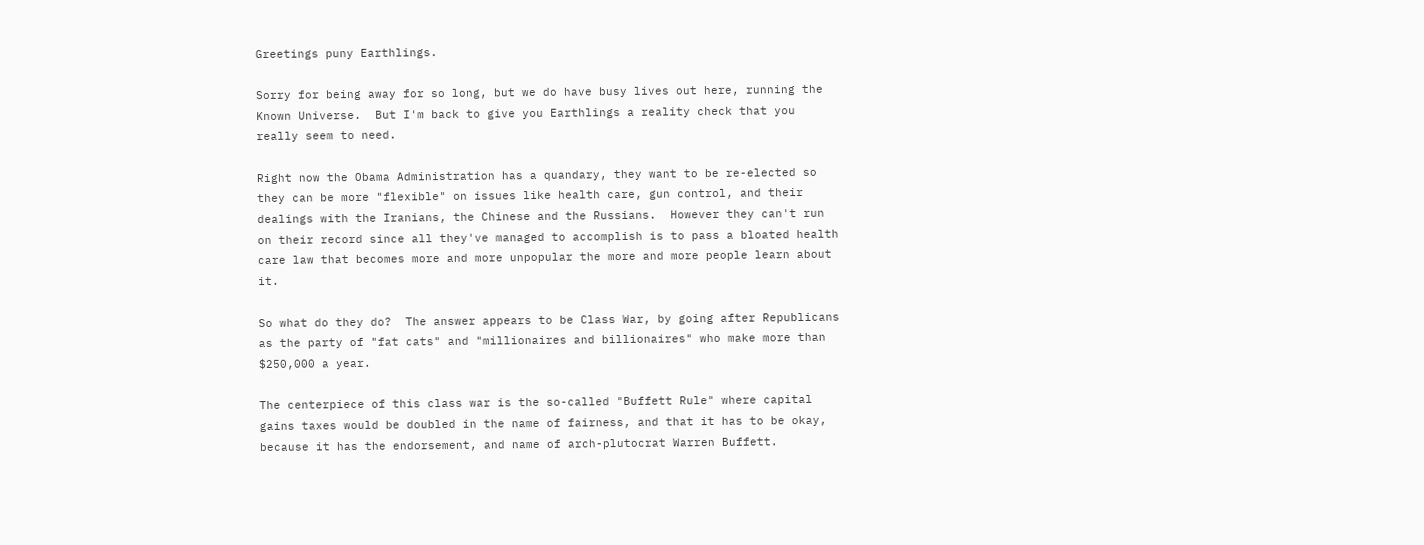Greetings puny Earthlings.

Sorry for being away for so long, but we do have busy lives out here, running the Known Universe.  But I'm back to give you Earthlings a reality check that you really seem to need.

Right now the Obama Administration has a quandary, they want to be re-elected so they can be more "flexible" on issues like health care, gun control, and their dealings with the Iranians, the Chinese and the Russians.  However they can't run on their record since all they've managed to accomplish is to pass a bloated health care law that becomes more and more unpopular the more and more people learn about it.

So what do they do?  The answer appears to be Class War, by going after Republicans as the party of "fat cats" and "millionaires and billionaires" who make more than $250,000 a year.

The centerpiece of this class war is the so-called "Buffett Rule" where capital gains taxes would be doubled in the name of fairness, and that it has to be okay, because it has the endorsement, and name of arch-plutocrat Warren Buffett.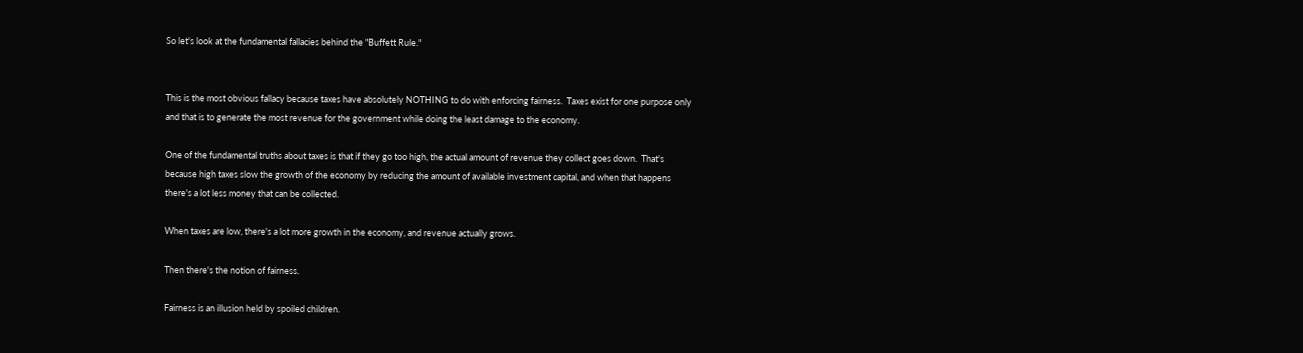So let's look at the fundamental fallacies behind the "Buffett Rule."


This is the most obvious fallacy because taxes have absolutely NOTHING to do with enforcing fairness.  Taxes exist for one purpose only and that is to generate the most revenue for the government while doing the least damage to the economy.

One of the fundamental truths about taxes is that if they go too high, the actual amount of revenue they collect goes down.  That's because high taxes slow the growth of the economy by reducing the amount of available investment capital, and when that happens there's a lot less money that can be collected.

When taxes are low, there's a lot more growth in the economy, and revenue actually grows.

Then there's the notion of fairness.

Fairness is an illusion held by spoiled children.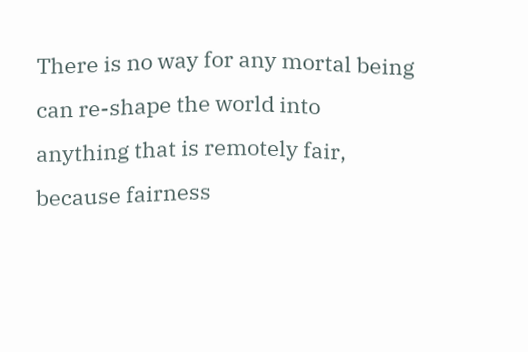There is no way for any mortal being can re-shape the world into anything that is remotely fair, because fairness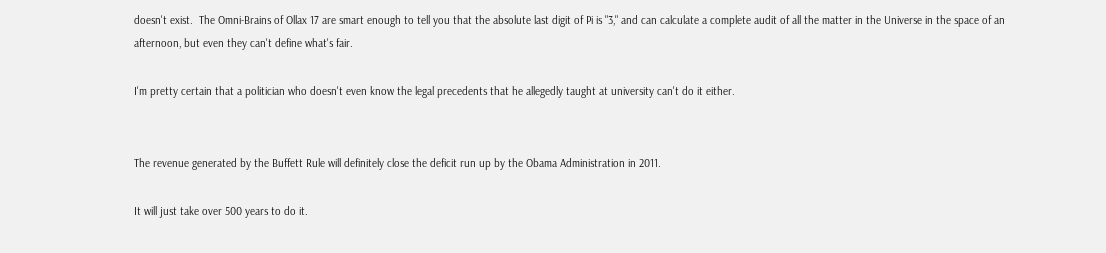doesn't exist.  The Omni-Brains of Ollax 17 are smart enough to tell you that the absolute last digit of Pi is "3," and can calculate a complete audit of all the matter in the Universe in the space of an afternoon, but even they can't define what's fair.

I'm pretty certain that a politician who doesn't even know the legal precedents that he allegedly taught at university can't do it either.


The revenue generated by the Buffett Rule will definitely close the deficit run up by the Obama Administration in 2011.

It will just take over 500 years to do it.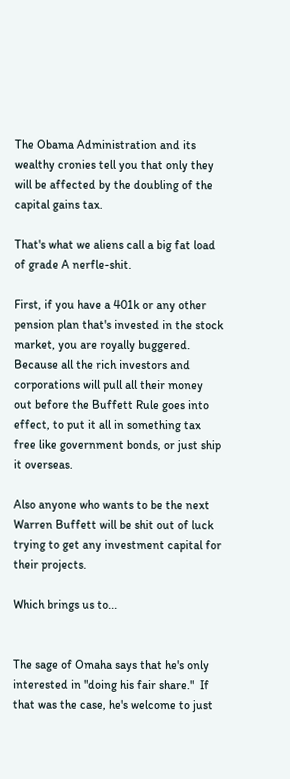The Obama Administration and its wealthy cronies tell you that only they will be affected by the doubling of the capital gains tax.

That's what we aliens call a big fat load of grade A nerfle-shit.

First, if you have a 401k or any other pension plan that's invested in the stock market, you are royally buggered. Because all the rich investors and corporations will pull all their money out before the Buffett Rule goes into effect, to put it all in something tax free like government bonds, or just ship it overseas.

Also anyone who wants to be the next Warren Buffett will be shit out of luck trying to get any investment capital for their projects.

Which brings us to...


The sage of Omaha says that he's only interested in "doing his fair share."  If that was the case, he's welcome to just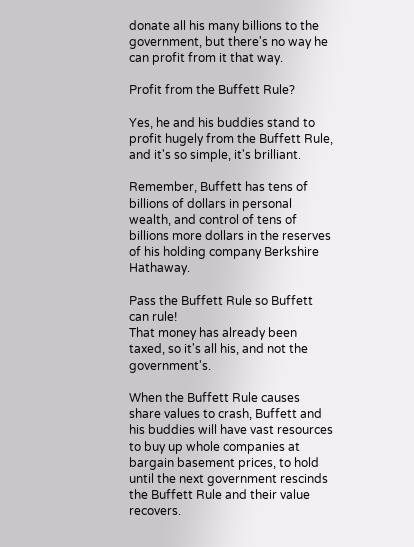donate all his many billions to the government, but there's no way he can profit from it that way.

Profit from the Buffett Rule?

Yes, he and his buddies stand to profit hugely from the Buffett Rule, and it's so simple, it's brilliant.

Remember, Buffett has tens of billions of dollars in personal wealth, and control of tens of billions more dollars in the reserves of his holding company Berkshire Hathaway.

Pass the Buffett Rule so Buffett can rule!
That money has already been taxed, so it's all his, and not the government's.

When the Buffett Rule causes share values to crash, Buffett and his buddies will have vast resources to buy up whole companies at bargain basement prices, to hold until the next government rescinds the Buffett Rule and their value recovers.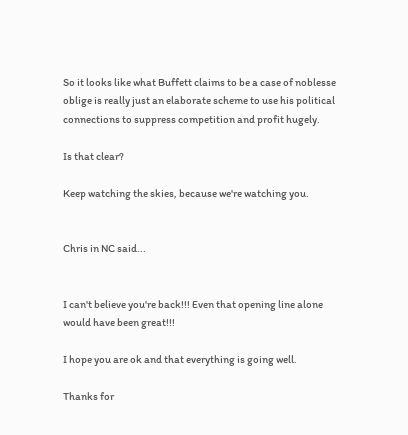So it looks like what Buffett claims to be a case of noblesse oblige is really just an elaborate scheme to use his political connections to suppress competition and profit hugely.

Is that clear?

Keep watching the skies, because we're watching you.


Chris in NC said...


I can't believe you're back!!! Even that opening line alone would have been great!!!

I hope you are ok and that everything is going well.

Thanks for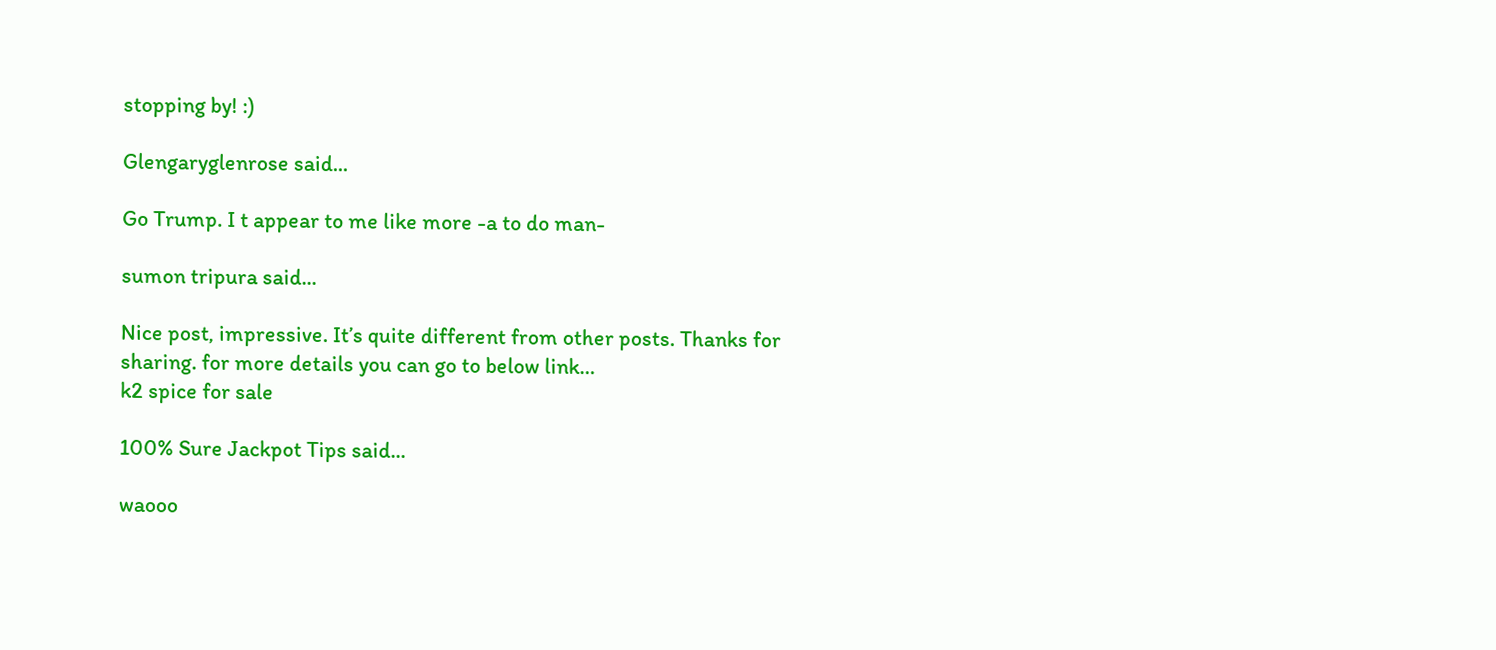stopping by! :)

Glengaryglenrose said...

Go Trump. I t appear to me like more -a to do man-

sumon tripura said...

Nice post, impressive. It’s quite different from other posts. Thanks for sharing. for more details you can go to below link…
k2 spice for sale

100% Sure Jackpot Tips said...

waooo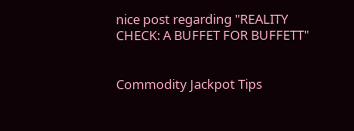nice post regarding "REALITY CHECK: A BUFFET FOR BUFFETT"


Commodity Jackpot Tips